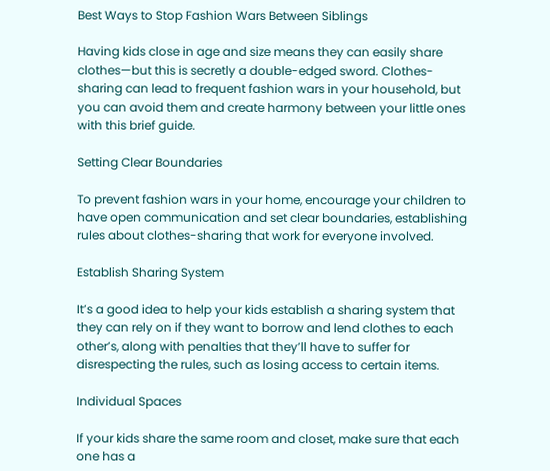Best Ways to Stop Fashion Wars Between Siblings

Having kids close in age and size means they can easily share clothes—but this is secretly a double-edged sword. Clothes-sharing can lead to frequent fashion wars in your household, but you can avoid them and create harmony between your little ones with this brief guide.

Setting Clear Boundaries

To prevent fashion wars in your home, encourage your children to have open communication and set clear boundaries, establishing rules about clothes-sharing that work for everyone involved.

Establish Sharing System

It’s a good idea to help your kids establish a sharing system that they can rely on if they want to borrow and lend clothes to each other’s, along with penalties that they’ll have to suffer for disrespecting the rules, such as losing access to certain items.

Individual Spaces

If your kids share the same room and closet, make sure that each one has a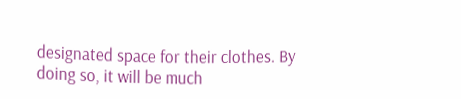designated space for their clothes. By doing so, it will be much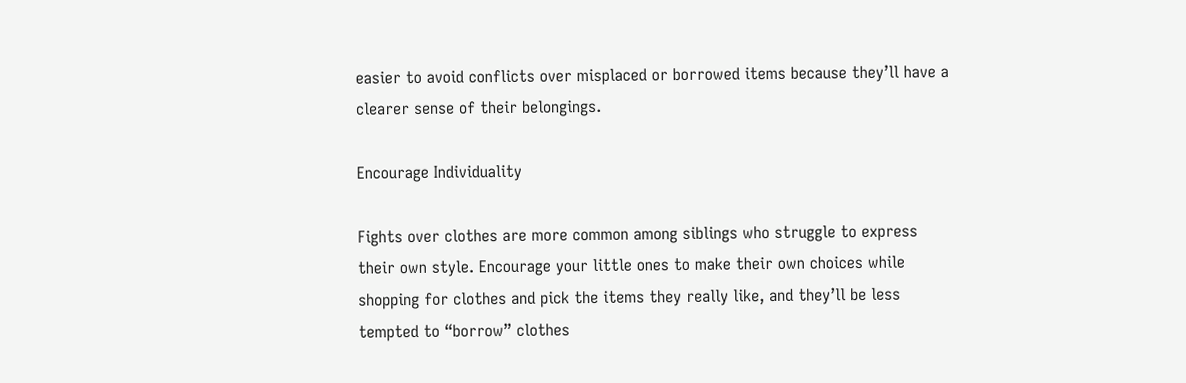easier to avoid conflicts over misplaced or borrowed items because they’ll have a clearer sense of their belongings.

Encourage Individuality

Fights over clothes are more common among siblings who struggle to express their own style. Encourage your little ones to make their own choices while shopping for clothes and pick the items they really like, and they’ll be less tempted to “borrow” clothes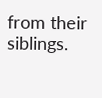from their siblings.